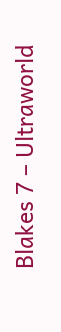Blakes 7 – Ultraworld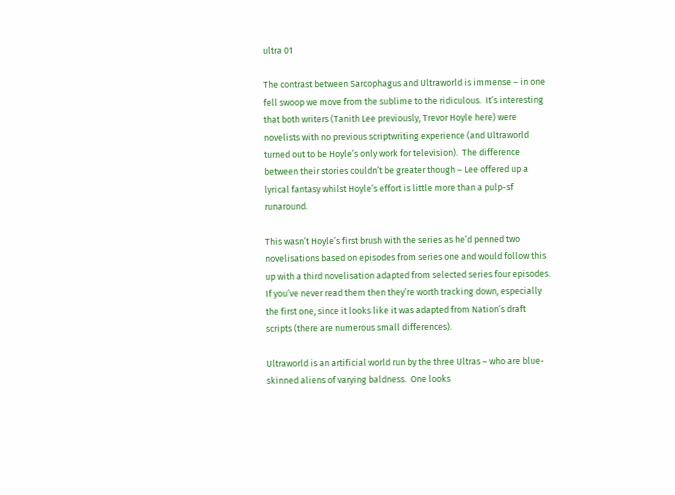ultra 01

The contrast between Sarcophagus and Ultraworld is immense – in one fell swoop we move from the sublime to the ridiculous.  It’s interesting that both writers (Tanith Lee previously, Trevor Hoyle here) were novelists with no previous scriptwriting experience (and Ultraworld turned out to be Hoyle’s only work for television).  The difference between their stories couldn’t be greater though – Lee offered up a lyrical fantasy whilst Hoyle’s effort is little more than a pulp-sf runaround.

This wasn’t Hoyle’s first brush with the series as he’d penned two novelisations based on episodes from series one and would follow this up with a third novelisation adapted from selected series four episodes.  If you’ve never read them then they’re worth tracking down, especially the first one, since it looks like it was adapted from Nation’s draft scripts (there are numerous small differences).

Ultraworld is an artificial world run by the three Ultras – who are blue-skinned aliens of varying baldness.  One looks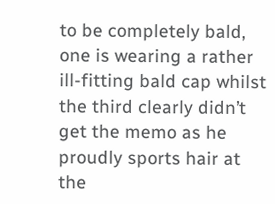to be completely bald, one is wearing a rather ill-fitting bald cap whilst the third clearly didn’t get the memo as he proudly sports hair at the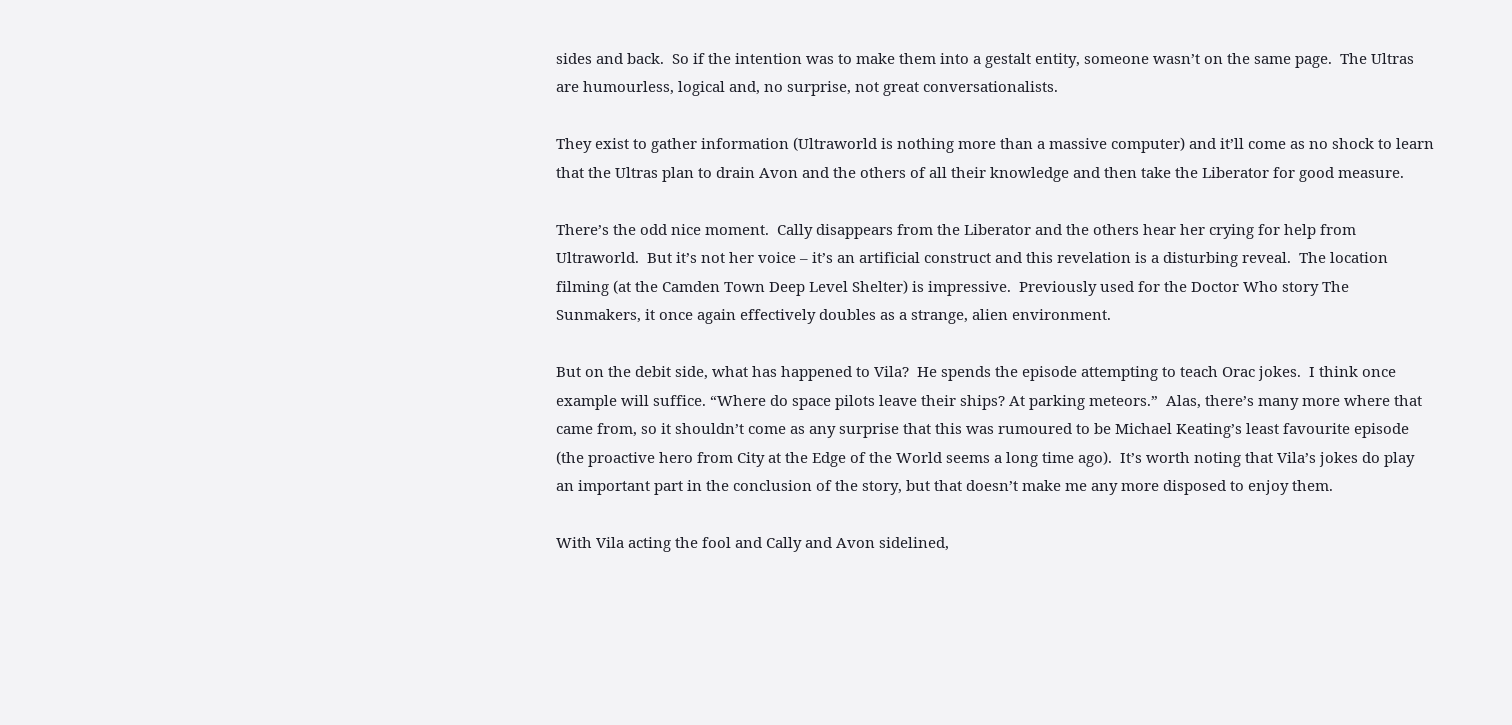sides and back.  So if the intention was to make them into a gestalt entity, someone wasn’t on the same page.  The Ultras are humourless, logical and, no surprise, not great conversationalists.

They exist to gather information (Ultraworld is nothing more than a massive computer) and it’ll come as no shock to learn that the Ultras plan to drain Avon and the others of all their knowledge and then take the Liberator for good measure.

There’s the odd nice moment.  Cally disappears from the Liberator and the others hear her crying for help from Ultraworld.  But it’s not her voice – it’s an artificial construct and this revelation is a disturbing reveal.  The location filming (at the Camden Town Deep Level Shelter) is impressive.  Previously used for the Doctor Who story The Sunmakers, it once again effectively doubles as a strange, alien environment.

But on the debit side, what has happened to Vila?  He spends the episode attempting to teach Orac jokes.  I think once example will suffice. “Where do space pilots leave their ships? At parking meteors.”  Alas, there’s many more where that came from, so it shouldn’t come as any surprise that this was rumoured to be Michael Keating’s least favourite episode (the proactive hero from City at the Edge of the World seems a long time ago).  It’s worth noting that Vila’s jokes do play an important part in the conclusion of the story, but that doesn’t make me any more disposed to enjoy them.

With Vila acting the fool and Cally and Avon sidelined,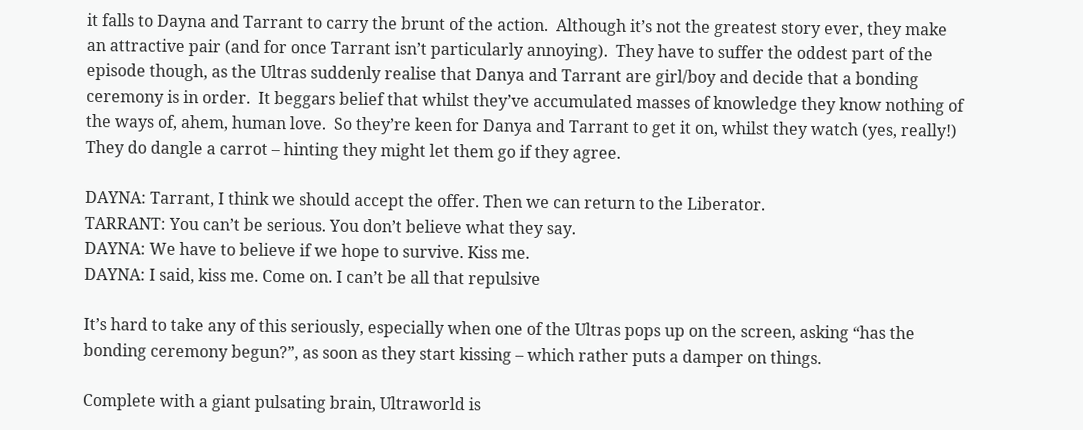it falls to Dayna and Tarrant to carry the brunt of the action.  Although it’s not the greatest story ever, they make an attractive pair (and for once Tarrant isn’t particularly annoying).  They have to suffer the oddest part of the episode though, as the Ultras suddenly realise that Danya and Tarrant are girl/boy and decide that a bonding ceremony is in order.  It beggars belief that whilst they’ve accumulated masses of knowledge they know nothing of the ways of, ahem, human love.  So they’re keen for Danya and Tarrant to get it on, whilst they watch (yes, really!)  They do dangle a carrot – hinting they might let them go if they agree.

DAYNA: Tarrant, I think we should accept the offer. Then we can return to the Liberator.
TARRANT: You can’t be serious. You don’t believe what they say.
DAYNA: We have to believe if we hope to survive. Kiss me.
DAYNA: I said, kiss me. Come on. I can’t be all that repulsive

It’s hard to take any of this seriously, especially when one of the Ultras pops up on the screen, asking “has the bonding ceremony begun?”, as soon as they start kissing – which rather puts a damper on things.

Complete with a giant pulsating brain, Ultraworld is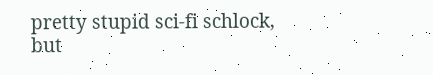pretty stupid sci-fi schlock, but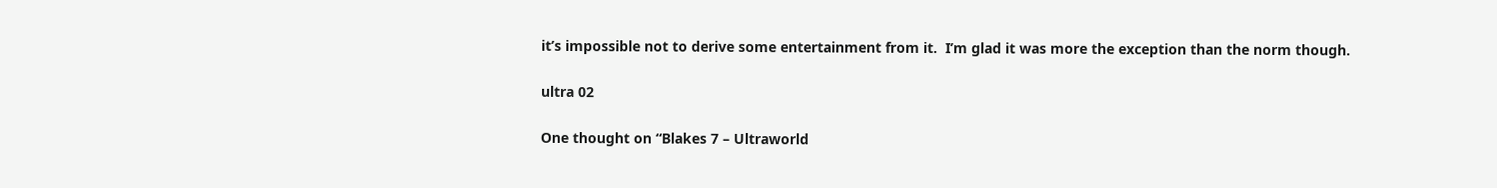it’s impossible not to derive some entertainment from it.  I’m glad it was more the exception than the norm though.

ultra 02

One thought on “Blakes 7 – Ultraworld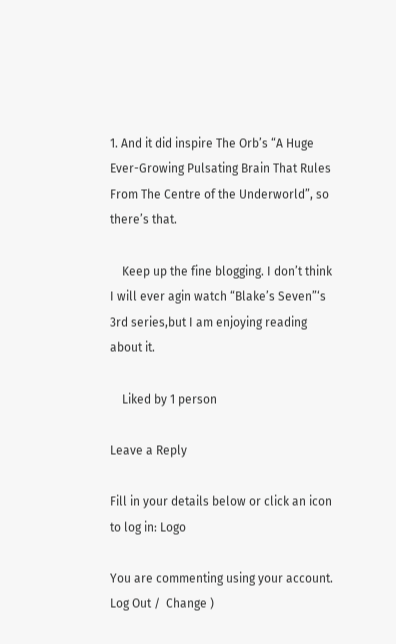1. And it did inspire The Orb’s “A Huge Ever-Growing Pulsating Brain That Rules From The Centre of the Underworld”, so there’s that.

    Keep up the fine blogging. I don’t think I will ever agin watch “Blake’s Seven”‘s 3rd series,but I am enjoying reading about it.

    Liked by 1 person

Leave a Reply

Fill in your details below or click an icon to log in: Logo

You are commenting using your account. Log Out /  Change )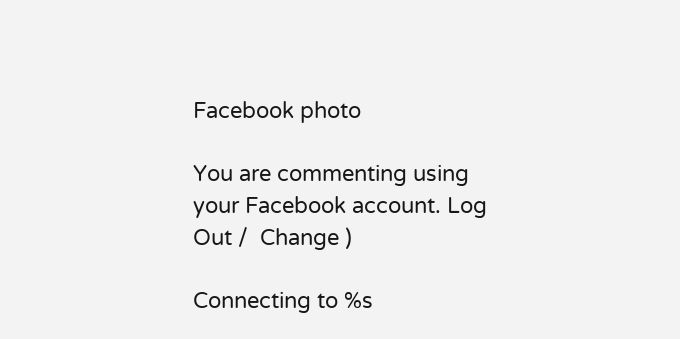Facebook photo

You are commenting using your Facebook account. Log Out /  Change )

Connecting to %s